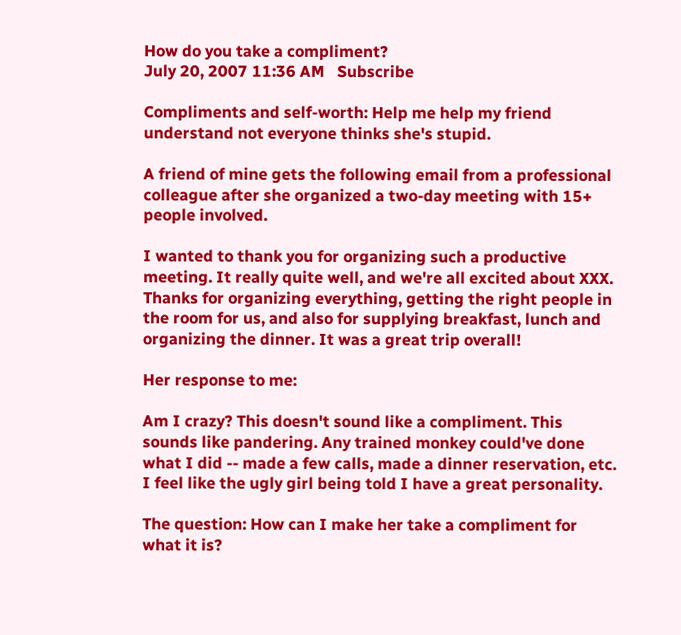How do you take a compliment?
July 20, 2007 11:36 AM   Subscribe

Compliments and self-worth: Help me help my friend understand not everyone thinks she's stupid.

A friend of mine gets the following email from a professional colleague after she organized a two-day meeting with 15+ people involved.

I wanted to thank you for organizing such a productive meeting. It really quite well, and we're all excited about XXX. Thanks for organizing everything, getting the right people in the room for us, and also for supplying breakfast, lunch and organizing the dinner. It was a great trip overall!

Her response to me:

Am I crazy? This doesn't sound like a compliment. This sounds like pandering. Any trained monkey could've done what I did -- made a few calls, made a dinner reservation, etc. I feel like the ugly girl being told I have a great personality.

The question: How can I make her take a compliment for what it is?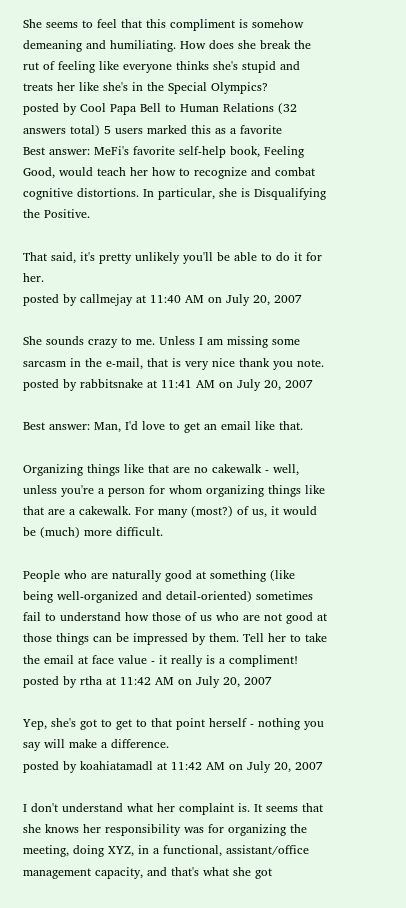She seems to feel that this compliment is somehow demeaning and humiliating. How does she break the rut of feeling like everyone thinks she's stupid and treats her like she's in the Special Olympics?
posted by Cool Papa Bell to Human Relations (32 answers total) 5 users marked this as a favorite
Best answer: MeFi's favorite self-help book, Feeling Good, would teach her how to recognize and combat cognitive distortions. In particular, she is Disqualifying the Positive.

That said, it's pretty unlikely you'll be able to do it for her.
posted by callmejay at 11:40 AM on July 20, 2007

She sounds crazy to me. Unless I am missing some sarcasm in the e-mail, that is very nice thank you note.
posted by rabbitsnake at 11:41 AM on July 20, 2007

Best answer: Man, I'd love to get an email like that.

Organizing things like that are no cakewalk - well, unless you're a person for whom organizing things like that are a cakewalk. For many (most?) of us, it would be (much) more difficult.

People who are naturally good at something (like being well-organized and detail-oriented) sometimes fail to understand how those of us who are not good at those things can be impressed by them. Tell her to take the email at face value - it really is a compliment!
posted by rtha at 11:42 AM on July 20, 2007

Yep, she's got to get to that point herself - nothing you say will make a difference.
posted by koahiatamadl at 11:42 AM on July 20, 2007

I don't understand what her complaint is. It seems that she knows her responsibility was for organizing the meeting, doing XYZ, in a functional, assistant/office management capacity, and that's what she got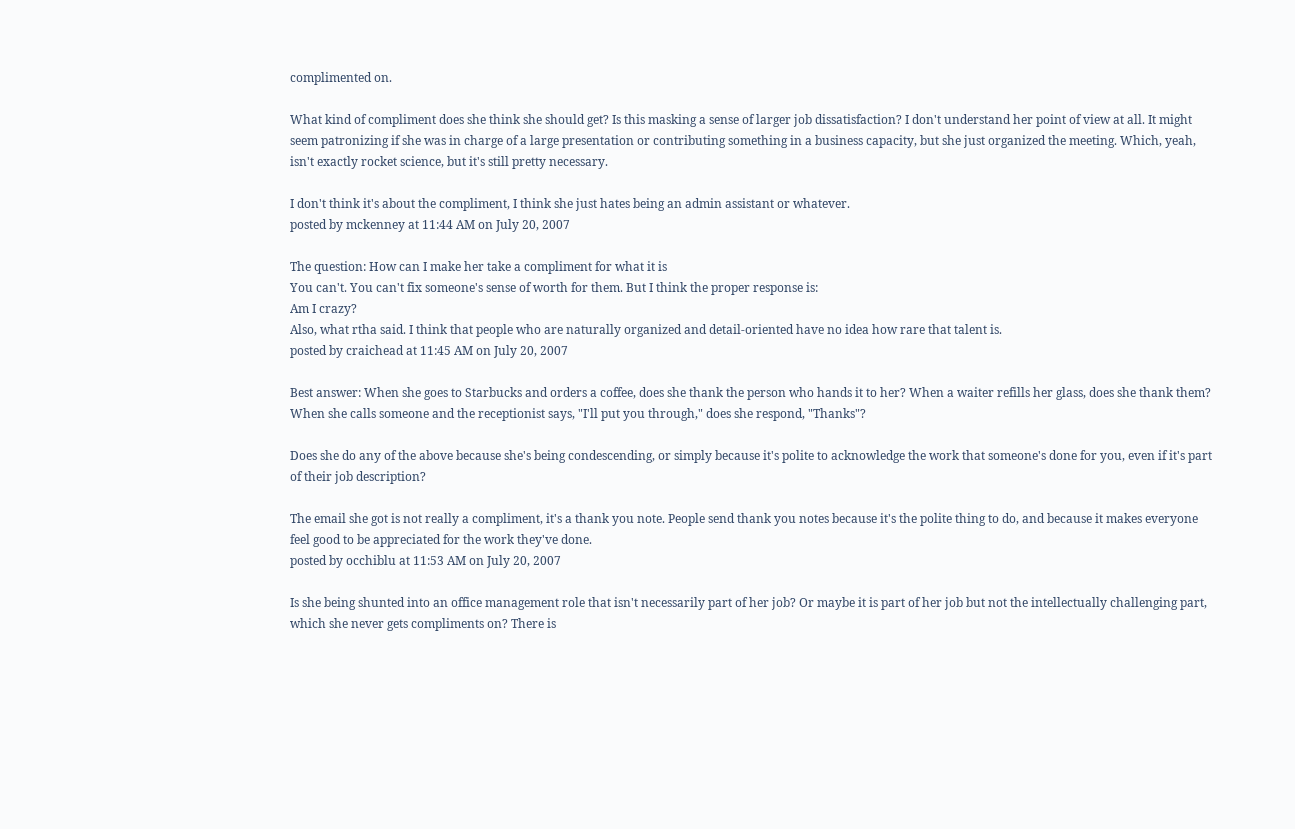complimented on.

What kind of compliment does she think she should get? Is this masking a sense of larger job dissatisfaction? I don't understand her point of view at all. It might seem patronizing if she was in charge of a large presentation or contributing something in a business capacity, but she just organized the meeting. Which, yeah, isn't exactly rocket science, but it's still pretty necessary.

I don't think it's about the compliment, I think she just hates being an admin assistant or whatever.
posted by mckenney at 11:44 AM on July 20, 2007

The question: How can I make her take a compliment for what it is
You can't. You can't fix someone's sense of worth for them. But I think the proper response is:
Am I crazy?
Also, what rtha said. I think that people who are naturally organized and detail-oriented have no idea how rare that talent is.
posted by craichead at 11:45 AM on July 20, 2007

Best answer: When she goes to Starbucks and orders a coffee, does she thank the person who hands it to her? When a waiter refills her glass, does she thank them? When she calls someone and the receptionist says, "I'll put you through," does she respond, "Thanks"?

Does she do any of the above because she's being condescending, or simply because it's polite to acknowledge the work that someone's done for you, even if it's part of their job description?

The email she got is not really a compliment, it's a thank you note. People send thank you notes because it's the polite thing to do, and because it makes everyone feel good to be appreciated for the work they've done.
posted by occhiblu at 11:53 AM on July 20, 2007

Is she being shunted into an office management role that isn't necessarily part of her job? Or maybe it is part of her job but not the intellectually challenging part, which she never gets compliments on? There is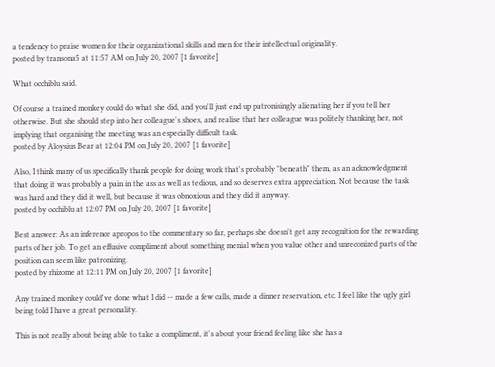a tendency to praise women for their organizational skills and men for their intellectual originality.
posted by transona5 at 11:57 AM on July 20, 2007 [1 favorite]

What occhiblu said.

Of course a trained monkey could do what she did, and you'll just end up patronisingly alienating her if you tell her otherwise. But she should step into her colleague's shoes, and realise that her colleague was politely thanking her, not implying that organising the meeting was an especially difficult task.
posted by Aloysius Bear at 12:04 PM on July 20, 2007 [1 favorite]

Also, I think many of us specifically thank people for doing work that's probably "beneath" them, as an acknowledgment that doing it was probably a pain in the ass as well as tedious, and so deserves extra appreciation. Not because the task was hard and they did it well, but because it was obnoxious and they did it anyway.
posted by occhiblu at 12:07 PM on July 20, 2007 [1 favorite]

Best answer: As an inference apropos to the commentary so far, perhaps she doesn't get any recognition for the rewarding parts of her job. To get an effusive compliment about something menial when you value other and unreconized parts of the position can seem like patronizing.
posted by rhizome at 12:11 PM on July 20, 2007 [1 favorite]

Any trained monkey could've done what I did -- made a few calls, made a dinner reservation, etc. I feel like the ugly girl being told I have a great personality.

This is not really about being able to take a compliment, it's about your friend feeling like she has a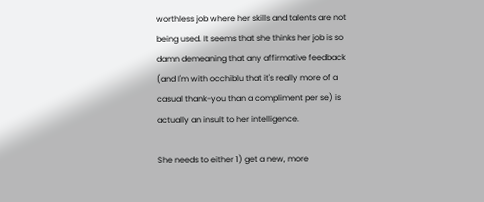worthless job where her skills and talents are not being used. It seems that she thinks her job is so damn demeaning that any affirmative feedback (and I'm with occhiblu that it's really more of a casual thank-you than a compliment per se) is actually an insult to her intelligence.

She needs to either 1) get a new, more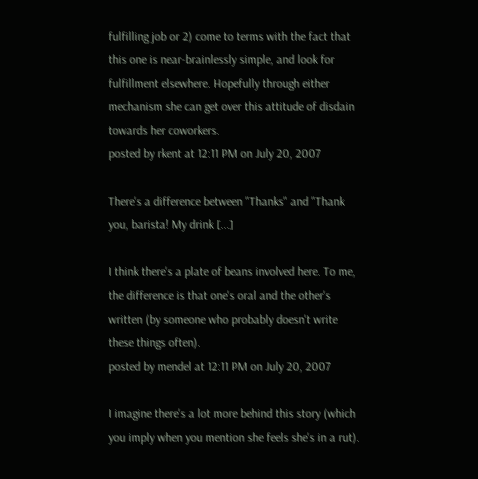fulfilling job or 2) come to terms with the fact that this one is near-brainlessly simple, and look for fulfillment elsewhere. Hopefully through either mechanism she can get over this attitude of disdain towards her coworkers.
posted by rkent at 12:11 PM on July 20, 2007

There's a difference between "Thanks" and "Thank you, barista! My drink [...]

I think there's a plate of beans involved here. To me, the difference is that one's oral and the other's written (by someone who probably doesn't write these things often).
posted by mendel at 12:11 PM on July 20, 2007

I imagine there's a lot more behind this story (which you imply when you mention she feels she's in a rut).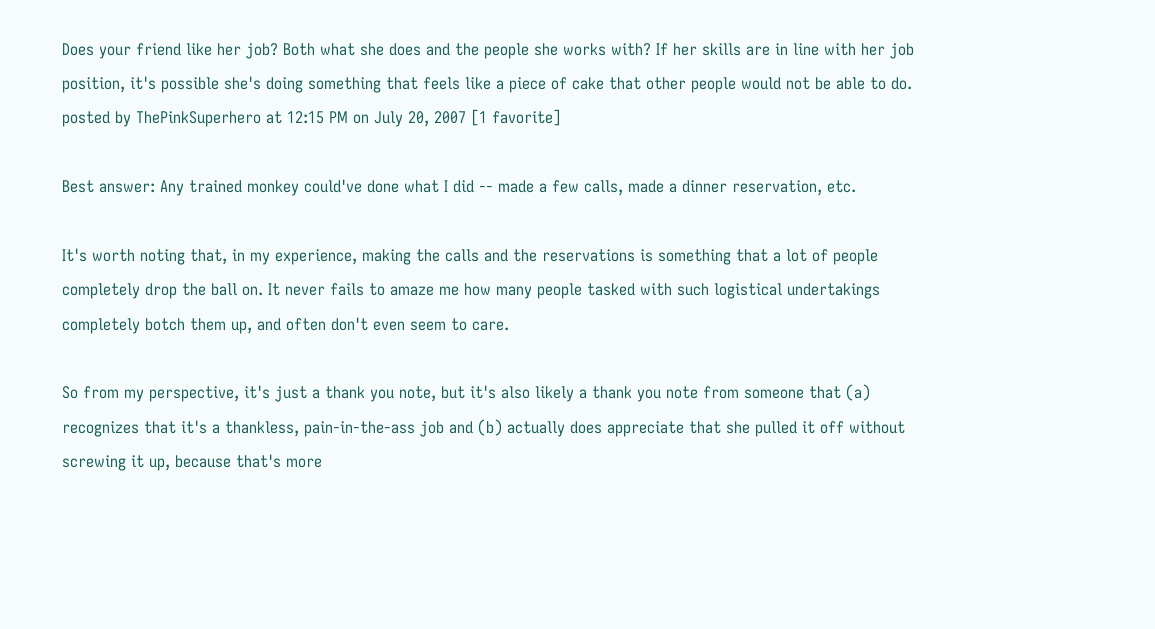Does your friend like her job? Both what she does and the people she works with? If her skills are in line with her job position, it's possible she's doing something that feels like a piece of cake that other people would not be able to do.
posted by ThePinkSuperhero at 12:15 PM on July 20, 2007 [1 favorite]

Best answer: Any trained monkey could've done what I did -- made a few calls, made a dinner reservation, etc.

It's worth noting that, in my experience, making the calls and the reservations is something that a lot of people completely drop the ball on. It never fails to amaze me how many people tasked with such logistical undertakings completely botch them up, and often don't even seem to care.

So from my perspective, it's just a thank you note, but it's also likely a thank you note from someone that (a) recognizes that it's a thankless, pain-in-the-ass job and (b) actually does appreciate that she pulled it off without screwing it up, because that's more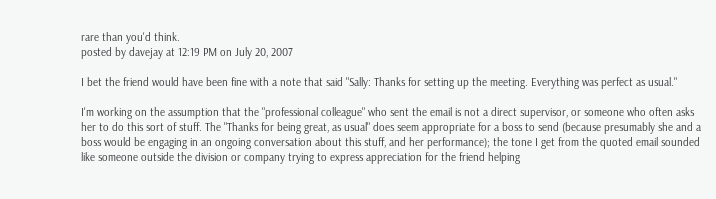rare than you'd think.
posted by davejay at 12:19 PM on July 20, 2007

I bet the friend would have been fine with a note that said "Sally: Thanks for setting up the meeting. Everything was perfect as usual."

I'm working on the assumption that the "professional colleague" who sent the email is not a direct supervisor, or someone who often asks her to do this sort of stuff. The "Thanks for being great, as usual" does seem appropriate for a boss to send (because presumably she and a boss would be engaging in an ongoing conversation about this stuff, and her performance); the tone I get from the quoted email sounded like someone outside the division or company trying to express appreciation for the friend helping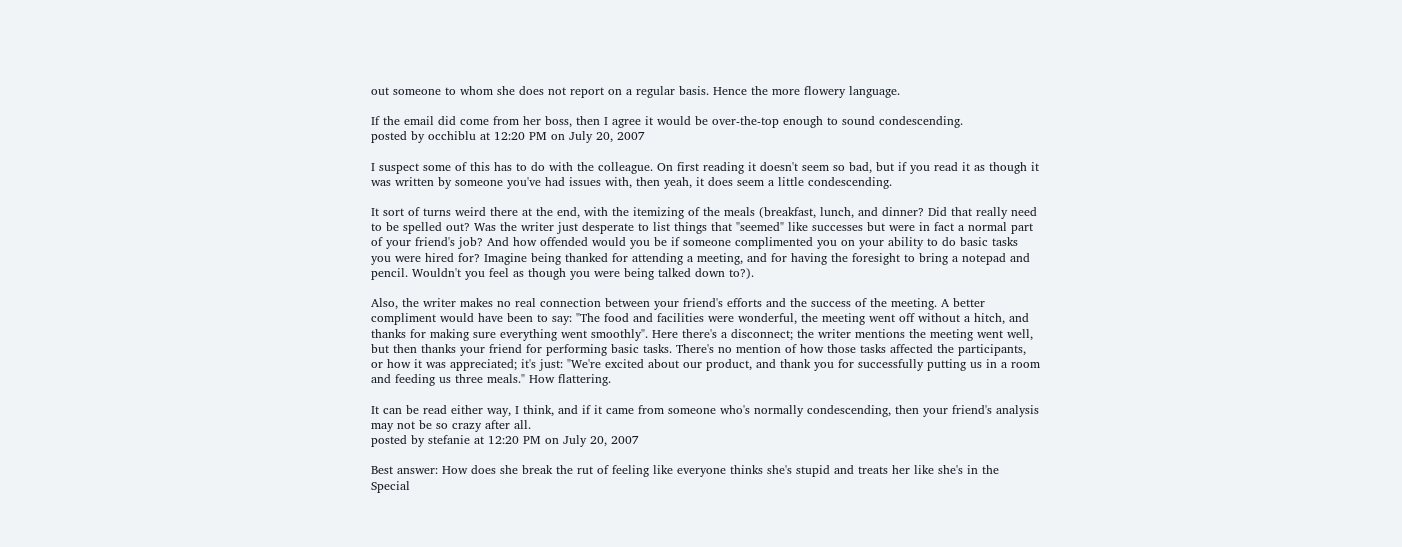out someone to whom she does not report on a regular basis. Hence the more flowery language.

If the email did come from her boss, then I agree it would be over-the-top enough to sound condescending.
posted by occhiblu at 12:20 PM on July 20, 2007

I suspect some of this has to do with the colleague. On first reading it doesn't seem so bad, but if you read it as though it was written by someone you've had issues with, then yeah, it does seem a little condescending.

It sort of turns weird there at the end, with the itemizing of the meals (breakfast, lunch, and dinner? Did that really need to be spelled out? Was the writer just desperate to list things that "seemed" like successes but were in fact a normal part of your friend's job? And how offended would you be if someone complimented you on your ability to do basic tasks you were hired for? Imagine being thanked for attending a meeting, and for having the foresight to bring a notepad and pencil. Wouldn't you feel as though you were being talked down to?).

Also, the writer makes no real connection between your friend's efforts and the success of the meeting. A better compliment would have been to say: "The food and facilities were wonderful, the meeting went off without a hitch, and thanks for making sure everything went smoothly". Here there's a disconnect; the writer mentions the meeting went well, but then thanks your friend for performing basic tasks. There's no mention of how those tasks affected the participants, or how it was appreciated; it's just: "We're excited about our product, and thank you for successfully putting us in a room and feeding us three meals." How flattering.

It can be read either way, I think, and if it came from someone who's normally condescending, then your friend's analysis may not be so crazy after all.
posted by stefanie at 12:20 PM on July 20, 2007

Best answer: How does she break the rut of feeling like everyone thinks she's stupid and treats her like she's in the Special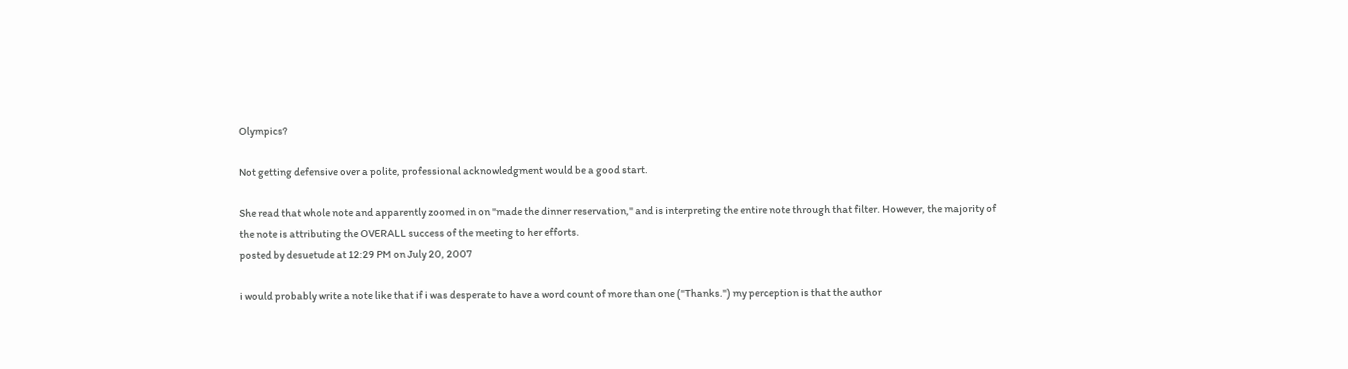Olympics?

Not getting defensive over a polite, professional acknowledgment would be a good start.

She read that whole note and apparently zoomed in on "made the dinner reservation," and is interpreting the entire note through that filter. However, the majority of the note is attributing the OVERALL success of the meeting to her efforts.
posted by desuetude at 12:29 PM on July 20, 2007

i would probably write a note like that if i was desperate to have a word count of more than one ("Thanks.") my perception is that the author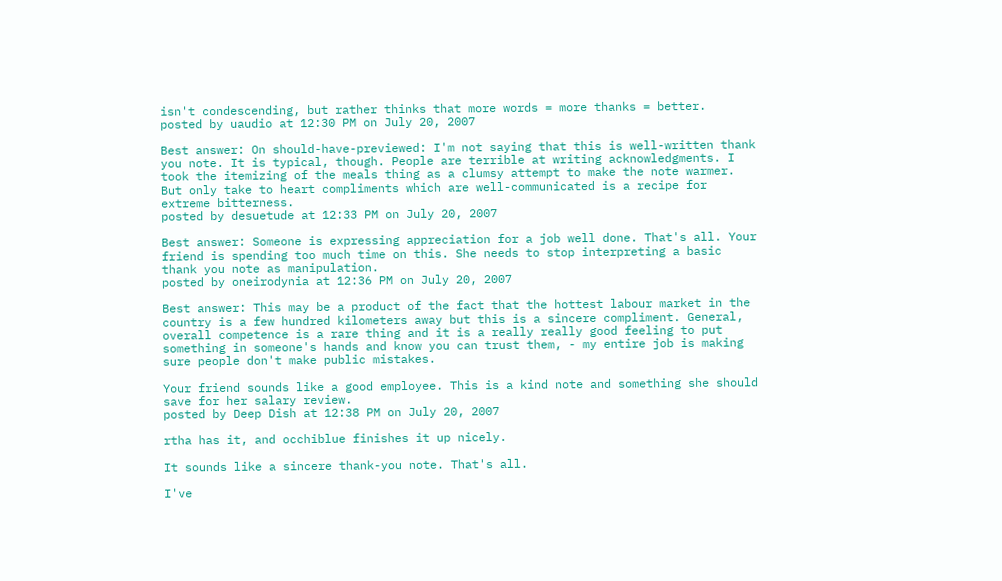isn't condescending, but rather thinks that more words = more thanks = better.
posted by uaudio at 12:30 PM on July 20, 2007

Best answer: On should-have-previewed: I'm not saying that this is well-written thank you note. It is typical, though. People are terrible at writing acknowledgments. I took the itemizing of the meals thing as a clumsy attempt to make the note warmer. But only take to heart compliments which are well-communicated is a recipe for extreme bitterness.
posted by desuetude at 12:33 PM on July 20, 2007

Best answer: Someone is expressing appreciation for a job well done. That's all. Your friend is spending too much time on this. She needs to stop interpreting a basic thank you note as manipulation.
posted by oneirodynia at 12:36 PM on July 20, 2007

Best answer: This may be a product of the fact that the hottest labour market in the country is a few hundred kilometers away but this is a sincere compliment. General, overall competence is a rare thing and it is a really really good feeling to put something in someone's hands and know you can trust them, - my entire job is making sure people don't make public mistakes.

Your friend sounds like a good employee. This is a kind note and something she should save for her salary review.
posted by Deep Dish at 12:38 PM on July 20, 2007

rtha has it, and occhiblue finishes it up nicely.

It sounds like a sincere thank-you note. That's all.

I've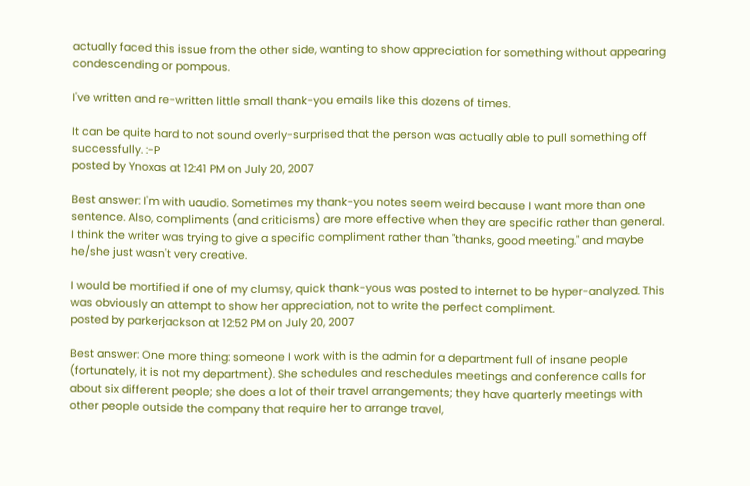actually faced this issue from the other side, wanting to show appreciation for something without appearing condescending or pompous.

I've written and re-written little small thank-you emails like this dozens of times.

It can be quite hard to not sound overly-surprised that the person was actually able to pull something off successfully. :-P
posted by Ynoxas at 12:41 PM on July 20, 2007

Best answer: I'm with uaudio. Sometimes my thank-you notes seem weird because I want more than one sentence. Also, compliments (and criticisms) are more effective when they are specific rather than general. I think the writer was trying to give a specific compliment rather than "thanks, good meeting." and maybe he/she just wasn't very creative.

I would be mortified if one of my clumsy, quick thank-yous was posted to internet to be hyper-analyzed. This was obviously an attempt to show her appreciation, not to write the perfect compliment.
posted by parkerjackson at 12:52 PM on July 20, 2007

Best answer: One more thing: someone I work with is the admin for a department full of insane people (fortunately, it is not my department). She schedules and reschedules meetings and conference calls for about six different people; she does a lot of their travel arrangements; they have quarterly meetings with other people outside the company that require her to arrange travel,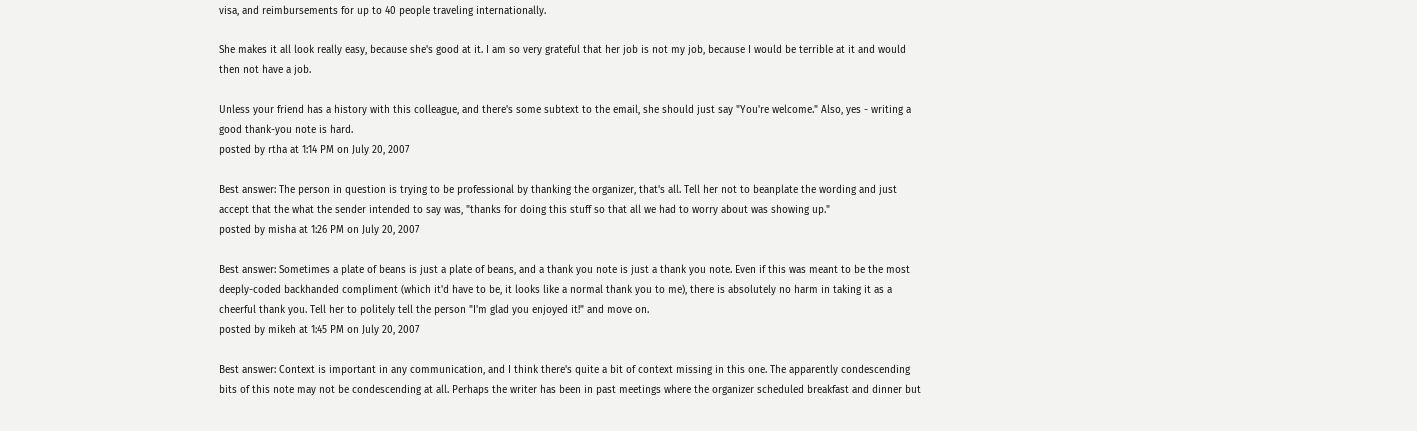visa, and reimbursements for up to 40 people traveling internationally.

She makes it all look really easy, because she's good at it. I am so very grateful that her job is not my job, because I would be terrible at it and would then not have a job.

Unless your friend has a history with this colleague, and there's some subtext to the email, she should just say "You're welcome." Also, yes - writing a good thank-you note is hard.
posted by rtha at 1:14 PM on July 20, 2007

Best answer: The person in question is trying to be professional by thanking the organizer, that's all. Tell her not to beanplate the wording and just accept that the what the sender intended to say was, "thanks for doing this stuff so that all we had to worry about was showing up."
posted by misha at 1:26 PM on July 20, 2007

Best answer: Sometimes a plate of beans is just a plate of beans, and a thank you note is just a thank you note. Even if this was meant to be the most deeply-coded backhanded compliment (which it'd have to be, it looks like a normal thank you to me), there is absolutely no harm in taking it as a cheerful thank you. Tell her to politely tell the person "I'm glad you enjoyed it!" and move on.
posted by mikeh at 1:45 PM on July 20, 2007

Best answer: Context is important in any communication, and I think there's quite a bit of context missing in this one. The apparently condescending bits of this note may not be condescending at all. Perhaps the writer has been in past meetings where the organizer scheduled breakfast and dinner but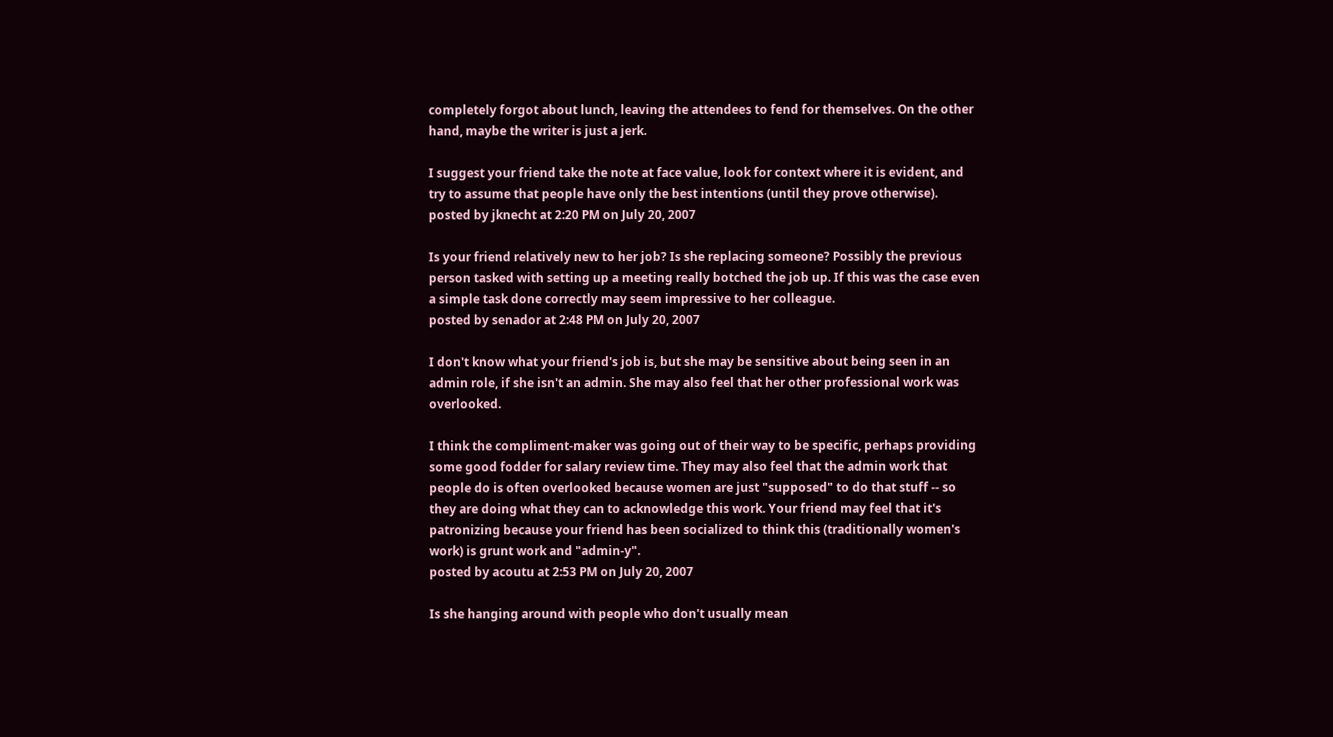completely forgot about lunch, leaving the attendees to fend for themselves. On the other hand, maybe the writer is just a jerk.

I suggest your friend take the note at face value, look for context where it is evident, and try to assume that people have only the best intentions (until they prove otherwise).
posted by jknecht at 2:20 PM on July 20, 2007

Is your friend relatively new to her job? Is she replacing someone? Possibly the previous person tasked with setting up a meeting really botched the job up. If this was the case even a simple task done correctly may seem impressive to her colleague.
posted by senador at 2:48 PM on July 20, 2007

I don't know what your friend's job is, but she may be sensitive about being seen in an admin role, if she isn't an admin. She may also feel that her other professional work was overlooked.

I think the compliment-maker was going out of their way to be specific, perhaps providing some good fodder for salary review time. They may also feel that the admin work that people do is often overlooked because women are just "supposed" to do that stuff -- so they are doing what they can to acknowledge this work. Your friend may feel that it's patronizing because your friend has been socialized to think this (traditionally women's work) is grunt work and "admin-y".
posted by acoutu at 2:53 PM on July 20, 2007

Is she hanging around with people who don't usually mean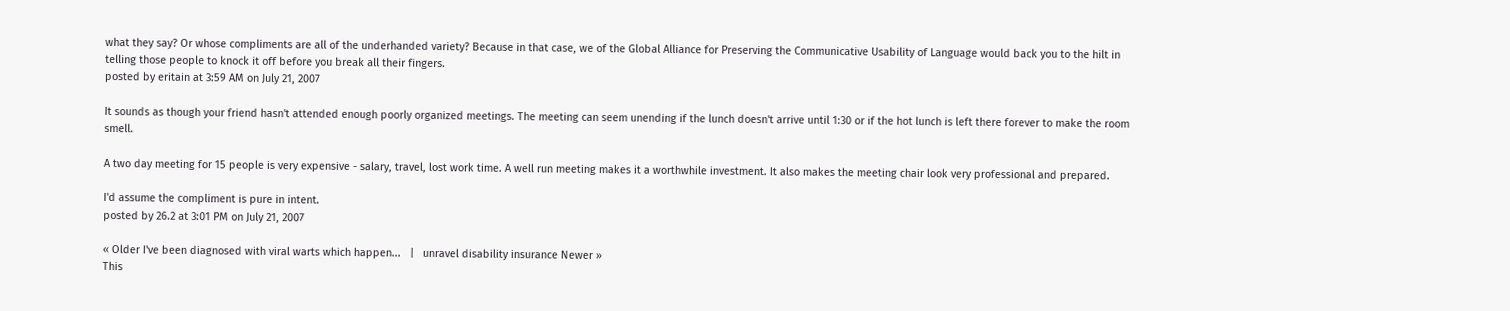what they say? Or whose compliments are all of the underhanded variety? Because in that case, we of the Global Alliance for Preserving the Communicative Usability of Language would back you to the hilt in telling those people to knock it off before you break all their fingers.
posted by eritain at 3:59 AM on July 21, 2007

It sounds as though your friend hasn't attended enough poorly organized meetings. The meeting can seem unending if the lunch doesn't arrive until 1:30 or if the hot lunch is left there forever to make the room smell.

A two day meeting for 15 people is very expensive - salary, travel, lost work time. A well run meeting makes it a worthwhile investment. It also makes the meeting chair look very professional and prepared.

I'd assume the compliment is pure in intent.
posted by 26.2 at 3:01 PM on July 21, 2007

« Older I've been diagnosed with viral warts which happen...   |   unravel disability insurance Newer »
This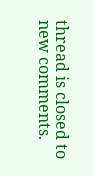thread is closed to new comments.